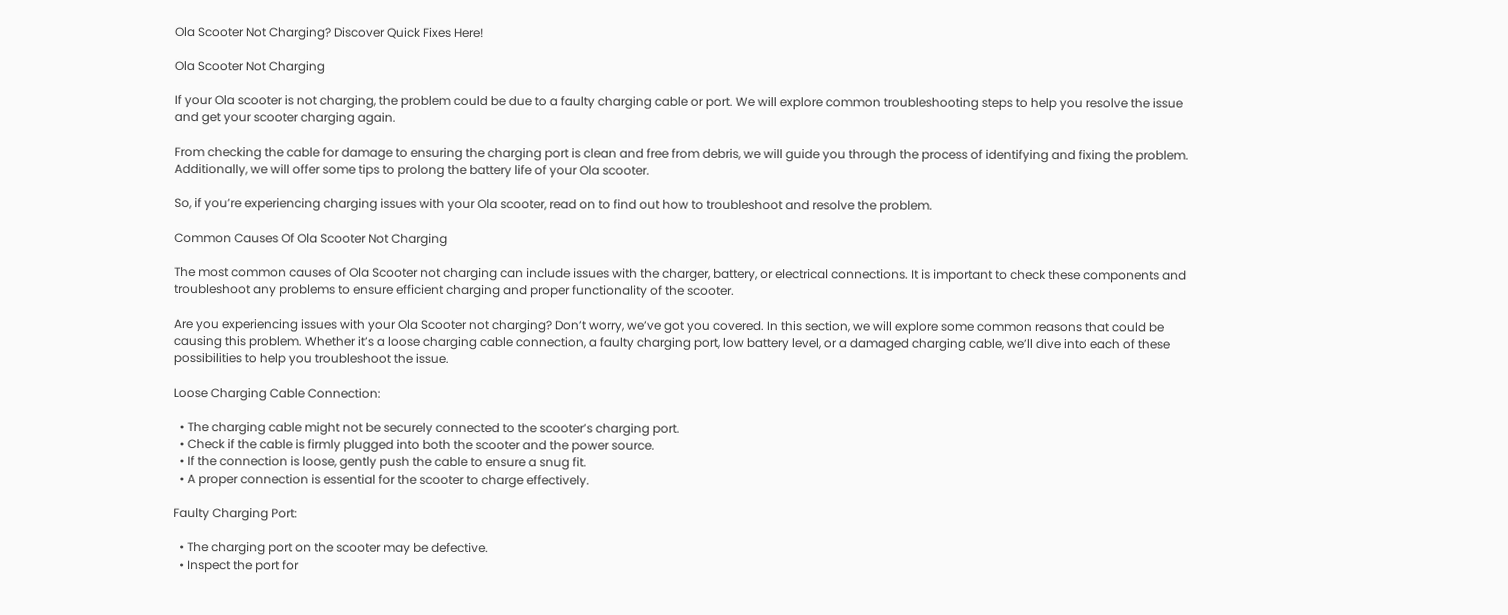Ola Scooter Not Charging? Discover Quick Fixes Here!

Ola Scooter Not Charging

If your Ola scooter is not charging, the problem could be due to a faulty charging cable or port. We will explore common troubleshooting steps to help you resolve the issue and get your scooter charging again.

From checking the cable for damage to ensuring the charging port is clean and free from debris, we will guide you through the process of identifying and fixing the problem. Additionally, we will offer some tips to prolong the battery life of your Ola scooter.

So, if you’re experiencing charging issues with your Ola scooter, read on to find out how to troubleshoot and resolve the problem.

Common Causes Of Ola Scooter Not Charging

The most common causes of Ola Scooter not charging can include issues with the charger, battery, or electrical connections. It is important to check these components and troubleshoot any problems to ensure efficient charging and proper functionality of the scooter.

Are you experiencing issues with your Ola Scooter not charging? Don’t worry, we’ve got you covered. In this section, we will explore some common reasons that could be causing this problem. Whether it’s a loose charging cable connection, a faulty charging port, low battery level, or a damaged charging cable, we’ll dive into each of these possibilities to help you troubleshoot the issue.

Loose Charging Cable Connection:

  • The charging cable might not be securely connected to the scooter’s charging port.
  • Check if the cable is firmly plugged into both the scooter and the power source.
  • If the connection is loose, gently push the cable to ensure a snug fit.
  • A proper connection is essential for the scooter to charge effectively.

Faulty Charging Port:

  • The charging port on the scooter may be defective.
  • Inspect the port for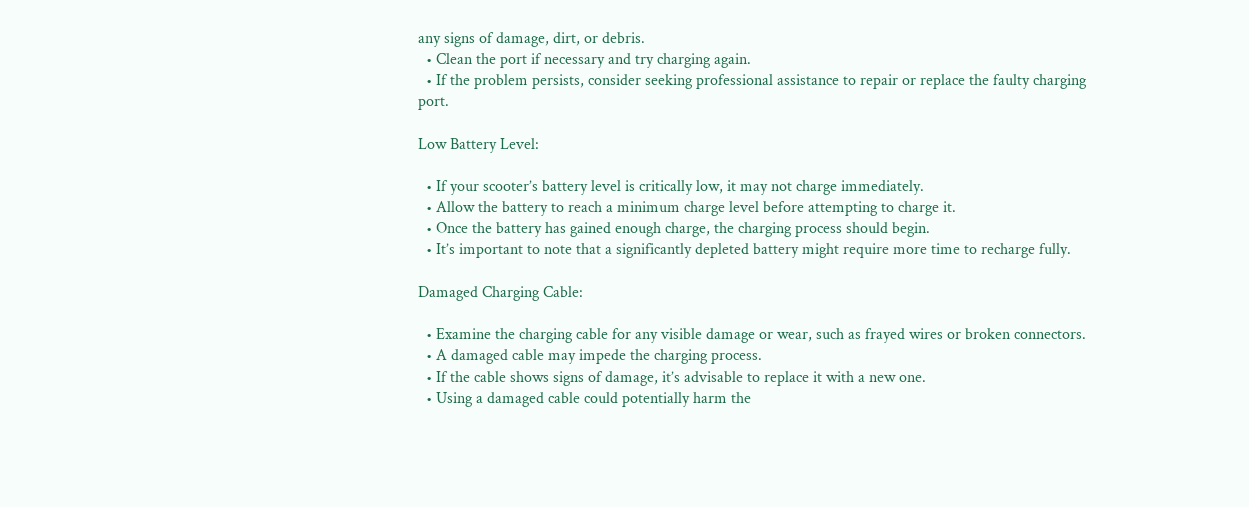any signs of damage, dirt, or debris.
  • Clean the port if necessary and try charging again.
  • If the problem persists, consider seeking professional assistance to repair or replace the faulty charging port.

Low Battery Level:

  • If your scooter’s battery level is critically low, it may not charge immediately.
  • Allow the battery to reach a minimum charge level before attempting to charge it.
  • Once the battery has gained enough charge, the charging process should begin.
  • It’s important to note that a significantly depleted battery might require more time to recharge fully.

Damaged Charging Cable:

  • Examine the charging cable for any visible damage or wear, such as frayed wires or broken connectors.
  • A damaged cable may impede the charging process.
  • If the cable shows signs of damage, it’s advisable to replace it with a new one.
  • Using a damaged cable could potentially harm the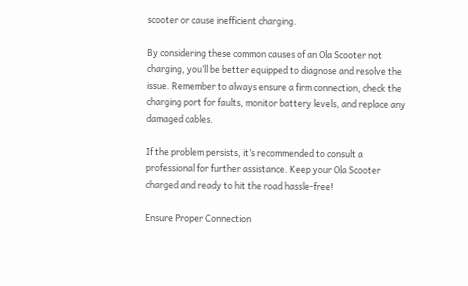scooter or cause inefficient charging.

By considering these common causes of an Ola Scooter not charging, you’ll be better equipped to diagnose and resolve the issue. Remember to always ensure a firm connection, check the charging port for faults, monitor battery levels, and replace any damaged cables.

If the problem persists, it’s recommended to consult a professional for further assistance. Keep your Ola Scooter charged and ready to hit the road hassle-free!

Ensure Proper Connection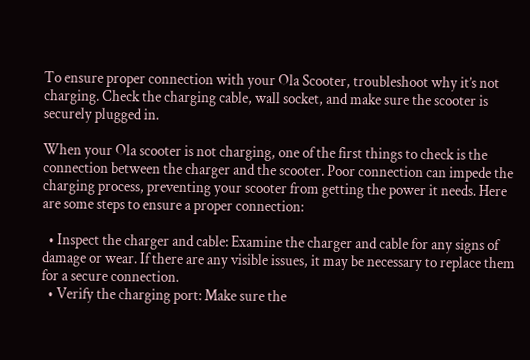To ensure proper connection with your Ola Scooter, troubleshoot why it’s not charging. Check the charging cable, wall socket, and make sure the scooter is securely plugged in.

When your Ola scooter is not charging, one of the first things to check is the connection between the charger and the scooter. Poor connection can impede the charging process, preventing your scooter from getting the power it needs. Here are some steps to ensure a proper connection:

  • Inspect the charger and cable: Examine the charger and cable for any signs of damage or wear. If there are any visible issues, it may be necessary to replace them for a secure connection.
  • Verify the charging port: Make sure the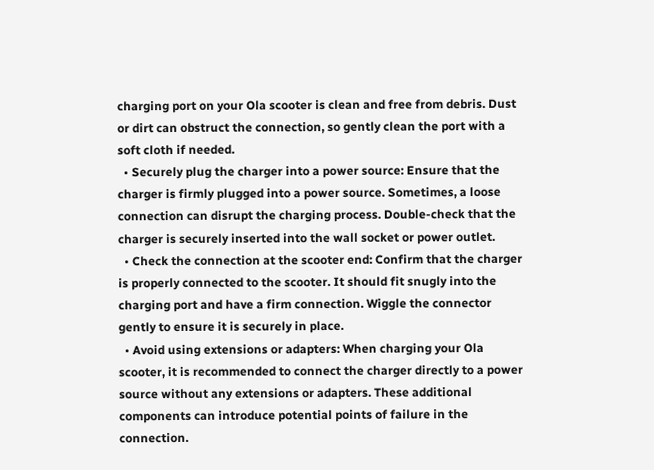charging port on your Ola scooter is clean and free from debris. Dust or dirt can obstruct the connection, so gently clean the port with a soft cloth if needed.
  • Securely plug the charger into a power source: Ensure that the charger is firmly plugged into a power source. Sometimes, a loose connection can disrupt the charging process. Double-check that the charger is securely inserted into the wall socket or power outlet.
  • Check the connection at the scooter end: Confirm that the charger is properly connected to the scooter. It should fit snugly into the charging port and have a firm connection. Wiggle the connector gently to ensure it is securely in place.
  • Avoid using extensions or adapters: When charging your Ola scooter, it is recommended to connect the charger directly to a power source without any extensions or adapters. These additional components can introduce potential points of failure in the connection.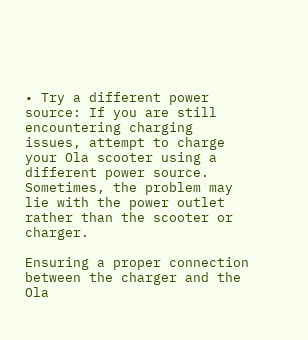• Try a different power source: If you are still encountering charging issues, attempt to charge your Ola scooter using a different power source. Sometimes, the problem may lie with the power outlet rather than the scooter or charger.

Ensuring a proper connection between the charger and the Ola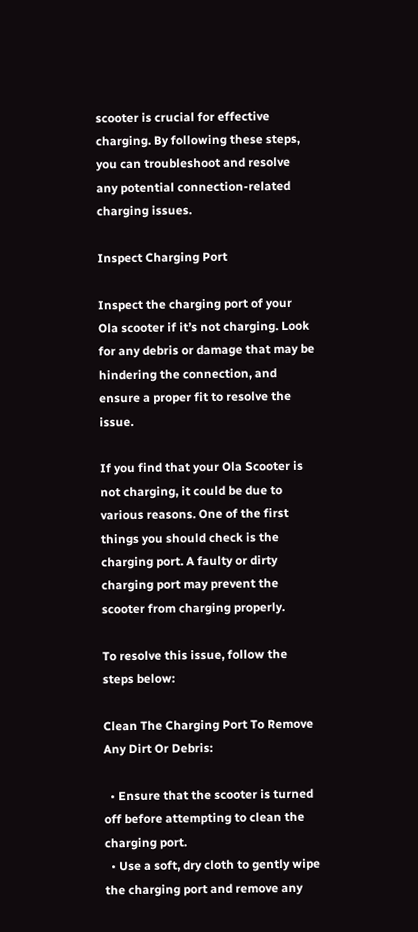scooter is crucial for effective charging. By following these steps, you can troubleshoot and resolve any potential connection-related charging issues.

Inspect Charging Port

Inspect the charging port of your Ola scooter if it’s not charging. Look for any debris or damage that may be hindering the connection, and ensure a proper fit to resolve the issue.

If you find that your Ola Scooter is not charging, it could be due to various reasons. One of the first things you should check is the charging port. A faulty or dirty charging port may prevent the scooter from charging properly.

To resolve this issue, follow the steps below:

Clean The Charging Port To Remove Any Dirt Or Debris:

  • Ensure that the scooter is turned off before attempting to clean the charging port.
  • Use a soft, dry cloth to gently wipe the charging port and remove any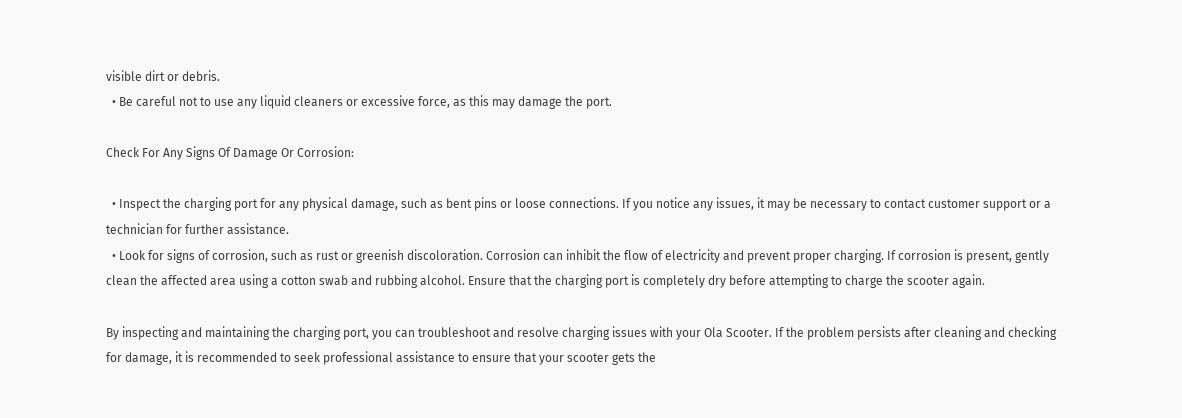visible dirt or debris.
  • Be careful not to use any liquid cleaners or excessive force, as this may damage the port.

Check For Any Signs Of Damage Or Corrosion:

  • Inspect the charging port for any physical damage, such as bent pins or loose connections. If you notice any issues, it may be necessary to contact customer support or a technician for further assistance.
  • Look for signs of corrosion, such as rust or greenish discoloration. Corrosion can inhibit the flow of electricity and prevent proper charging. If corrosion is present, gently clean the affected area using a cotton swab and rubbing alcohol. Ensure that the charging port is completely dry before attempting to charge the scooter again.

By inspecting and maintaining the charging port, you can troubleshoot and resolve charging issues with your Ola Scooter. If the problem persists after cleaning and checking for damage, it is recommended to seek professional assistance to ensure that your scooter gets the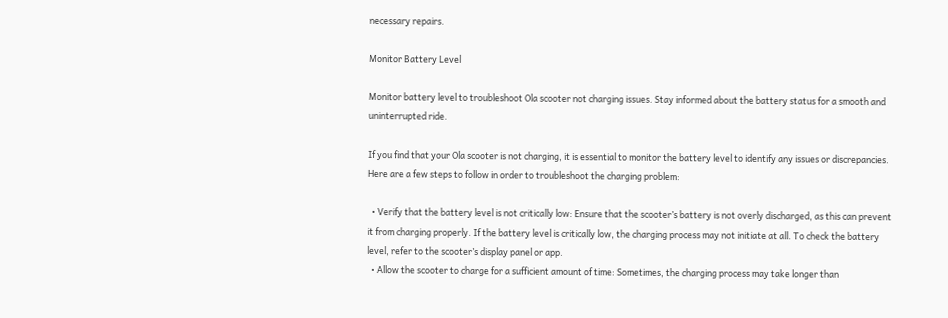necessary repairs.

Monitor Battery Level

Monitor battery level to troubleshoot Ola scooter not charging issues. Stay informed about the battery status for a smooth and uninterrupted ride.

If you find that your Ola scooter is not charging, it is essential to monitor the battery level to identify any issues or discrepancies. Here are a few steps to follow in order to troubleshoot the charging problem:

  • Verify that the battery level is not critically low: Ensure that the scooter’s battery is not overly discharged, as this can prevent it from charging properly. If the battery level is critically low, the charging process may not initiate at all. To check the battery level, refer to the scooter’s display panel or app.
  • Allow the scooter to charge for a sufficient amount of time: Sometimes, the charging process may take longer than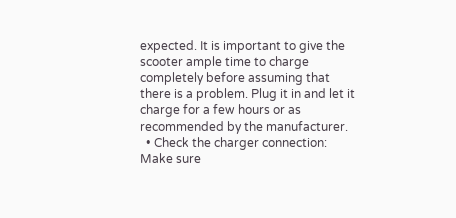expected. It is important to give the scooter ample time to charge completely before assuming that there is a problem. Plug it in and let it charge for a few hours or as recommended by the manufacturer.
  • Check the charger connection: Make sure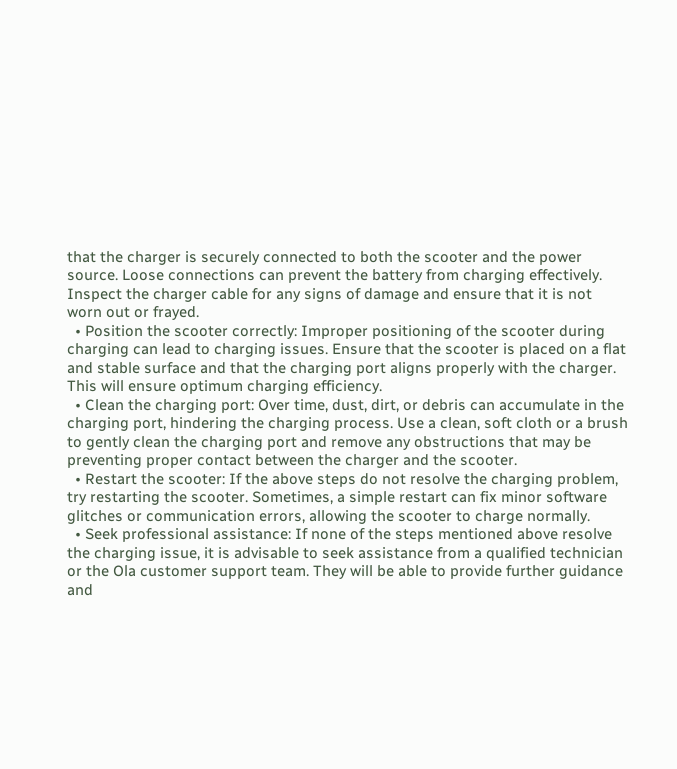that the charger is securely connected to both the scooter and the power source. Loose connections can prevent the battery from charging effectively. Inspect the charger cable for any signs of damage and ensure that it is not worn out or frayed.
  • Position the scooter correctly: Improper positioning of the scooter during charging can lead to charging issues. Ensure that the scooter is placed on a flat and stable surface and that the charging port aligns properly with the charger. This will ensure optimum charging efficiency.
  • Clean the charging port: Over time, dust, dirt, or debris can accumulate in the charging port, hindering the charging process. Use a clean, soft cloth or a brush to gently clean the charging port and remove any obstructions that may be preventing proper contact between the charger and the scooter.
  • Restart the scooter: If the above steps do not resolve the charging problem, try restarting the scooter. Sometimes, a simple restart can fix minor software glitches or communication errors, allowing the scooter to charge normally.
  • Seek professional assistance: If none of the steps mentioned above resolve the charging issue, it is advisable to seek assistance from a qualified technician or the Ola customer support team. They will be able to provide further guidance and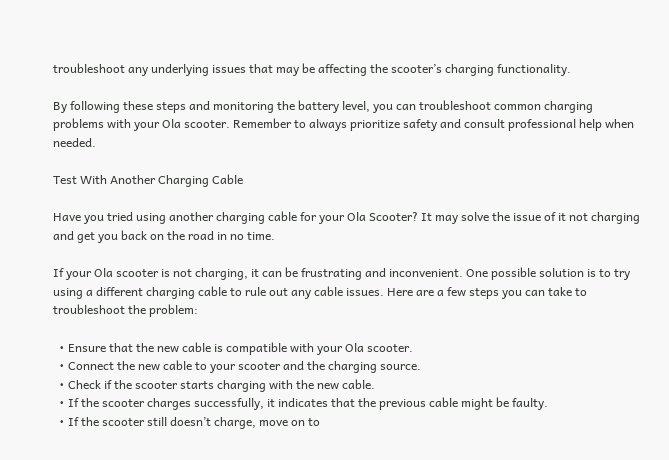troubleshoot any underlying issues that may be affecting the scooter’s charging functionality.

By following these steps and monitoring the battery level, you can troubleshoot common charging problems with your Ola scooter. Remember to always prioritize safety and consult professional help when needed.

Test With Another Charging Cable

Have you tried using another charging cable for your Ola Scooter? It may solve the issue of it not charging and get you back on the road in no time.

If your Ola scooter is not charging, it can be frustrating and inconvenient. One possible solution is to try using a different charging cable to rule out any cable issues. Here are a few steps you can take to troubleshoot the problem:

  • Ensure that the new cable is compatible with your Ola scooter.
  • Connect the new cable to your scooter and the charging source.
  • Check if the scooter starts charging with the new cable.
  • If the scooter charges successfully, it indicates that the previous cable might be faulty.
  • If the scooter still doesn’t charge, move on to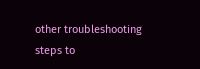other troubleshooting steps to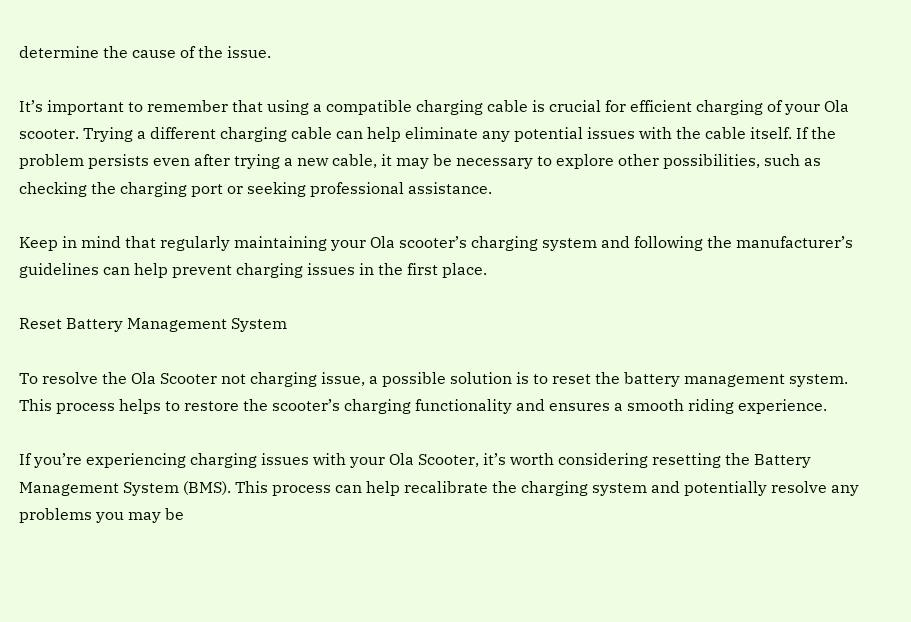determine the cause of the issue.

It’s important to remember that using a compatible charging cable is crucial for efficient charging of your Ola scooter. Trying a different charging cable can help eliminate any potential issues with the cable itself. If the problem persists even after trying a new cable, it may be necessary to explore other possibilities, such as checking the charging port or seeking professional assistance.

Keep in mind that regularly maintaining your Ola scooter’s charging system and following the manufacturer’s guidelines can help prevent charging issues in the first place.

Reset Battery Management System

To resolve the Ola Scooter not charging issue, a possible solution is to reset the battery management system. This process helps to restore the scooter’s charging functionality and ensures a smooth riding experience.

If you’re experiencing charging issues with your Ola Scooter, it’s worth considering resetting the Battery Management System (BMS). This process can help recalibrate the charging system and potentially resolve any problems you may be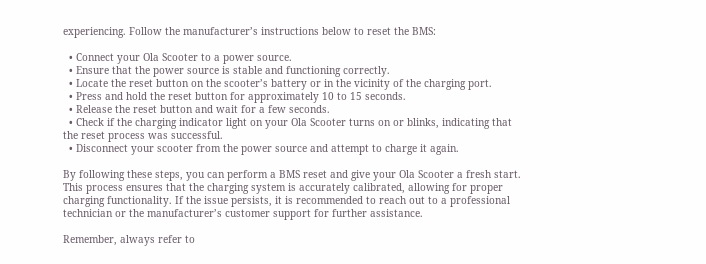experiencing. Follow the manufacturer’s instructions below to reset the BMS:

  • Connect your Ola Scooter to a power source.
  • Ensure that the power source is stable and functioning correctly.
  • Locate the reset button on the scooter’s battery or in the vicinity of the charging port.
  • Press and hold the reset button for approximately 10 to 15 seconds.
  • Release the reset button and wait for a few seconds.
  • Check if the charging indicator light on your Ola Scooter turns on or blinks, indicating that the reset process was successful.
  • Disconnect your scooter from the power source and attempt to charge it again.

By following these steps, you can perform a BMS reset and give your Ola Scooter a fresh start. This process ensures that the charging system is accurately calibrated, allowing for proper charging functionality. If the issue persists, it is recommended to reach out to a professional technician or the manufacturer’s customer support for further assistance.

Remember, always refer to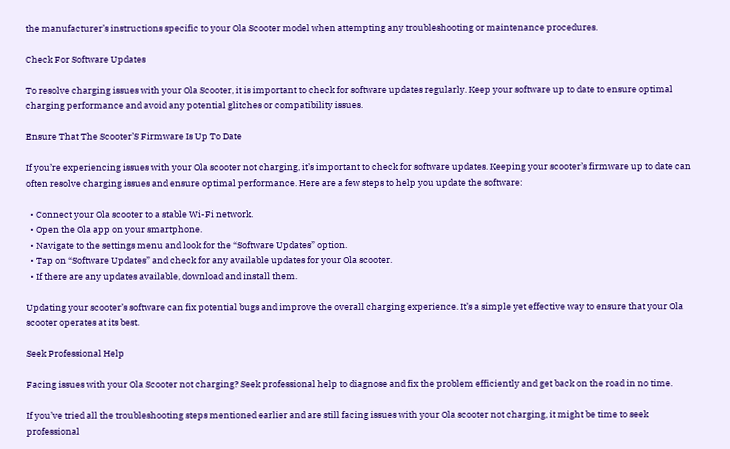the manufacturer’s instructions specific to your Ola Scooter model when attempting any troubleshooting or maintenance procedures.

Check For Software Updates

To resolve charging issues with your Ola Scooter, it is important to check for software updates regularly. Keep your software up to date to ensure optimal charging performance and avoid any potential glitches or compatibility issues.

Ensure That The Scooter’S Firmware Is Up To Date

If you’re experiencing issues with your Ola scooter not charging, it’s important to check for software updates. Keeping your scooter’s firmware up to date can often resolve charging issues and ensure optimal performance. Here are a few steps to help you update the software:

  • Connect your Ola scooter to a stable Wi-Fi network.
  • Open the Ola app on your smartphone.
  • Navigate to the settings menu and look for the “Software Updates” option.
  • Tap on “Software Updates” and check for any available updates for your Ola scooter.
  • If there are any updates available, download and install them.

Updating your scooter’s software can fix potential bugs and improve the overall charging experience. It’s a simple yet effective way to ensure that your Ola scooter operates at its best.

Seek Professional Help

Facing issues with your Ola Scooter not charging? Seek professional help to diagnose and fix the problem efficiently and get back on the road in no time.

If you’ve tried all the troubleshooting steps mentioned earlier and are still facing issues with your Ola scooter not charging, it might be time to seek professional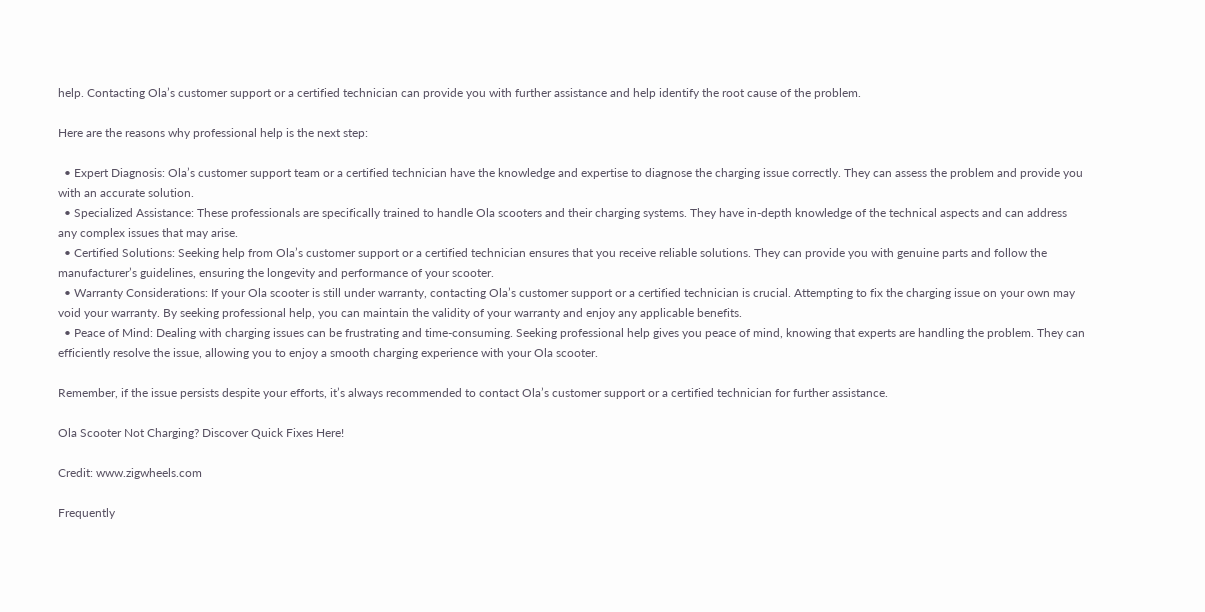help. Contacting Ola’s customer support or a certified technician can provide you with further assistance and help identify the root cause of the problem.

Here are the reasons why professional help is the next step:

  • Expert Diagnosis: Ola’s customer support team or a certified technician have the knowledge and expertise to diagnose the charging issue correctly. They can assess the problem and provide you with an accurate solution.
  • Specialized Assistance: These professionals are specifically trained to handle Ola scooters and their charging systems. They have in-depth knowledge of the technical aspects and can address any complex issues that may arise.
  • Certified Solutions: Seeking help from Ola’s customer support or a certified technician ensures that you receive reliable solutions. They can provide you with genuine parts and follow the manufacturer’s guidelines, ensuring the longevity and performance of your scooter.
  • Warranty Considerations: If your Ola scooter is still under warranty, contacting Ola’s customer support or a certified technician is crucial. Attempting to fix the charging issue on your own may void your warranty. By seeking professional help, you can maintain the validity of your warranty and enjoy any applicable benefits.
  • Peace of Mind: Dealing with charging issues can be frustrating and time-consuming. Seeking professional help gives you peace of mind, knowing that experts are handling the problem. They can efficiently resolve the issue, allowing you to enjoy a smooth charging experience with your Ola scooter.

Remember, if the issue persists despite your efforts, it’s always recommended to contact Ola’s customer support or a certified technician for further assistance.

Ola Scooter Not Charging? Discover Quick Fixes Here!

Credit: www.zigwheels.com

Frequently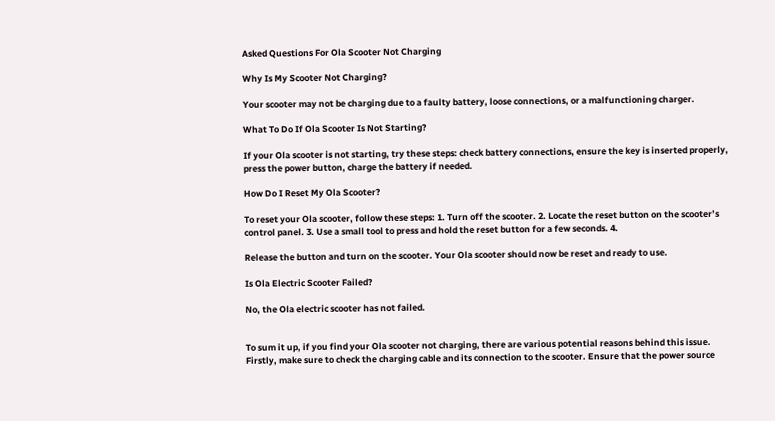Asked Questions For Ola Scooter Not Charging

Why Is My Scooter Not Charging?

Your scooter may not be charging due to a faulty battery, loose connections, or a malfunctioning charger.

What To Do If Ola Scooter Is Not Starting?

If your Ola scooter is not starting, try these steps: check battery connections, ensure the key is inserted properly, press the power button, charge the battery if needed.

How Do I Reset My Ola Scooter?

To reset your Ola scooter, follow these steps: 1. Turn off the scooter. 2. Locate the reset button on the scooter’s control panel. 3. Use a small tool to press and hold the reset button for a few seconds. 4.

Release the button and turn on the scooter. Your Ola scooter should now be reset and ready to use.

Is Ola Electric Scooter Failed?

No, the Ola electric scooter has not failed.


To sum it up, if you find your Ola scooter not charging, there are various potential reasons behind this issue. Firstly, make sure to check the charging cable and its connection to the scooter. Ensure that the power source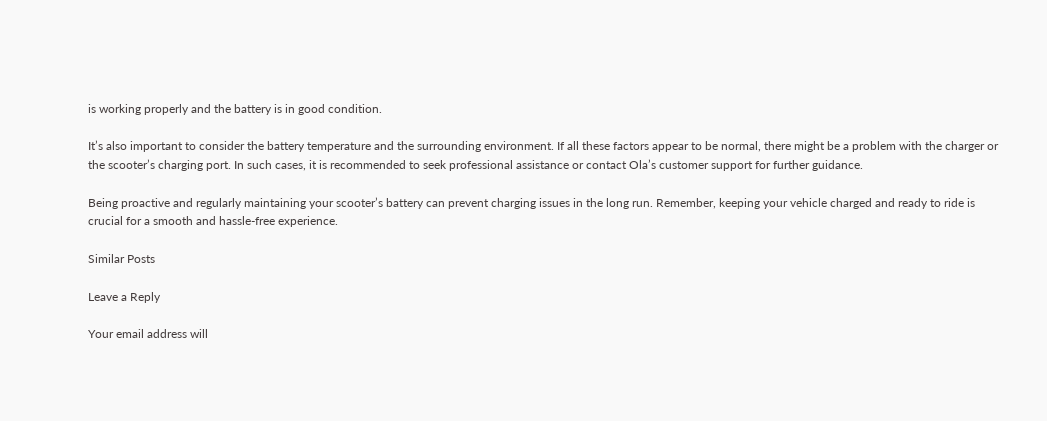is working properly and the battery is in good condition.

It’s also important to consider the battery temperature and the surrounding environment. If all these factors appear to be normal, there might be a problem with the charger or the scooter’s charging port. In such cases, it is recommended to seek professional assistance or contact Ola’s customer support for further guidance.

Being proactive and regularly maintaining your scooter’s battery can prevent charging issues in the long run. Remember, keeping your vehicle charged and ready to ride is crucial for a smooth and hassle-free experience.

Similar Posts

Leave a Reply

Your email address will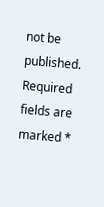not be published. Required fields are marked *